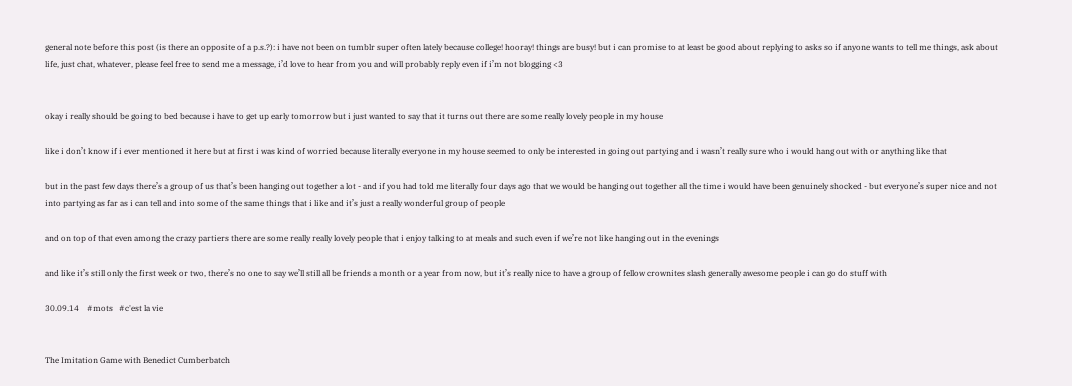general note before this post (is there an opposite of a p.s.?): i have not been on tumblr super often lately because college! hooray! things are busy! but i can promise to at least be good about replying to asks so if anyone wants to tell me things, ask about life, just chat, whatever, please feel free to send me a message, i’d love to hear from you and will probably reply even if i’m not blogging <3


okay i really should be going to bed because i have to get up early tomorrow but i just wanted to say that it turns out there are some really lovely people in my house

like i don’t know if i ever mentioned it here but at first i was kind of worried because literally everyone in my house seemed to only be interested in going out partying and i wasn’t really sure who i would hang out with or anything like that

but in the past few days there’s a group of us that’s been hanging out together a lot - and if you had told me literally four days ago that we would be hanging out together all the time i would have been genuinely shocked - but everyone’s super nice and not into partying as far as i can tell and into some of the same things that i like and it’s just a really wonderful group of people

and on top of that even among the crazy partiers there are some really really lovely people that i enjoy talking to at meals and such even if we’re not like hanging out in the evenings

and like it’s still only the first week or two, there’s no one to say we’ll still all be friends a month or a year from now, but it’s really nice to have a group of fellow crownites slash generally awesome people i can go do stuff with

30.09.14    #mots   #c'est la vie


The Imitation Game with Benedict Cumberbatch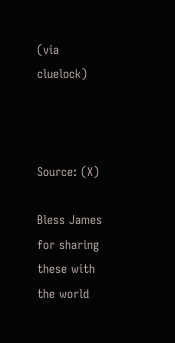(via cluelock)



Source: (X)

Bless James for sharing these with the world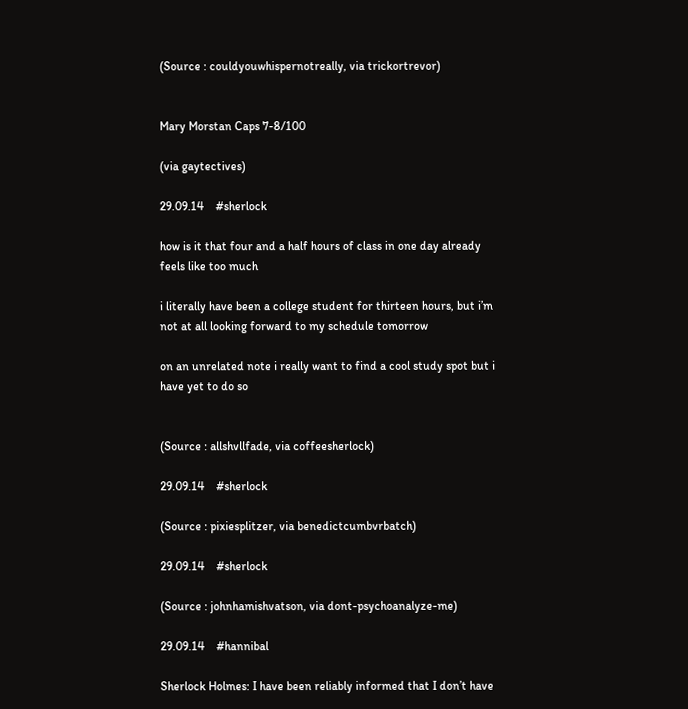(Source : couldyouwhispernotreally, via trickortrevor)


Mary Morstan Caps 7-8/100

(via gaytectives)

29.09.14    #sherlock

how is it that four and a half hours of class in one day already feels like too much

i literally have been a college student for thirteen hours, but i’m not at all looking forward to my schedule tomorrow

on an unrelated note i really want to find a cool study spot but i have yet to do so


(Source : allshvllfade, via coffeesherlock)

29.09.14    #sherlock

(Source : pixiesplitzer, via benedictcumbvrbatch)

29.09.14    #sherlock

(Source : johnhamishvatson, via dont-psychoanalyze-me)

29.09.14    #hannibal

Sherlock Holmes: I have been reliably informed that I don’t have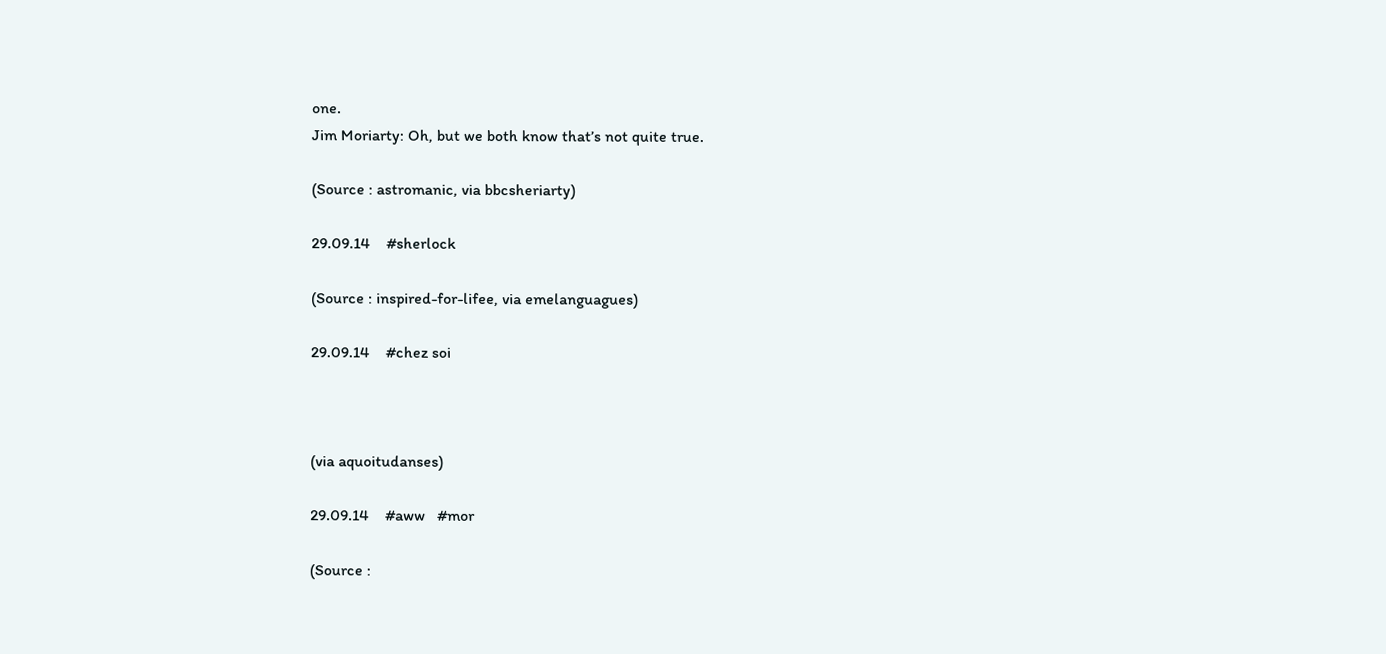one.
Jim Moriarty: Oh, but we both know that’s not quite true.

(Source : astromanic, via bbcsheriarty)

29.09.14    #sherlock

(Source : inspired-for-lifee, via emelanguagues)

29.09.14    #chez soi



(via aquoitudanses)

29.09.14    #aww   #mor

(Source :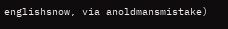englishsnow, via anoldmansmistake)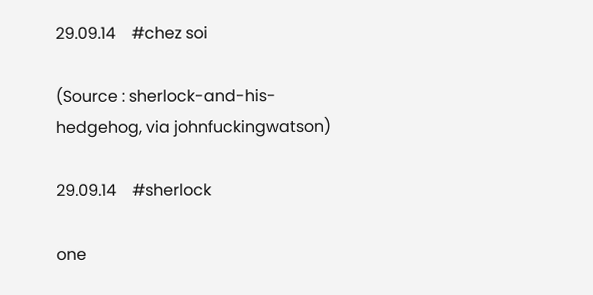29.09.14    #chez soi

(Source : sherlock-and-his-hedgehog, via johnfuckingwatson)

29.09.14    #sherlock

one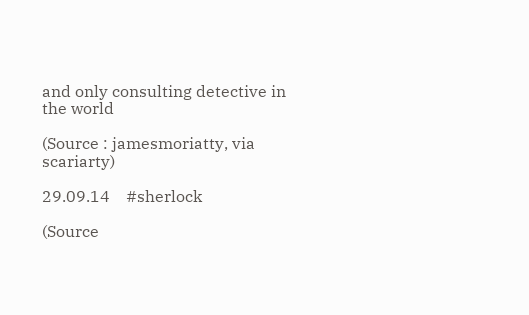and only consulting detective in the world

(Source : jamesmoriatty, via scariarty)

29.09.14    #sherlock

(Source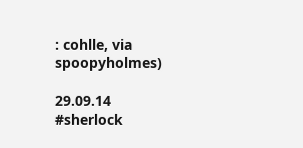: cohlle, via spoopyholmes)

29.09.14    #sherlock